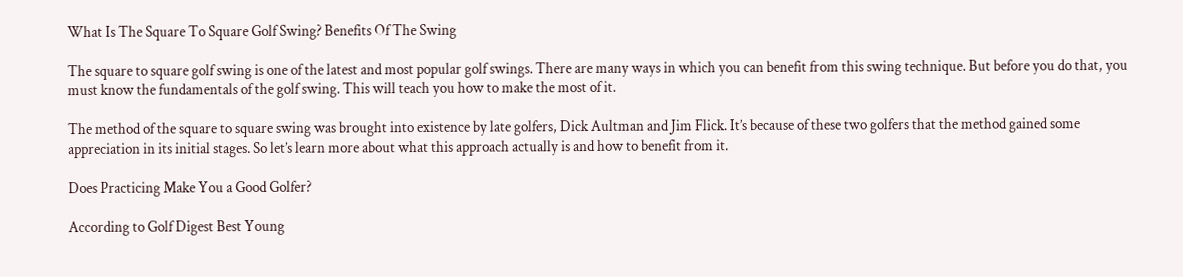What Is The Square To Square Golf Swing? Benefits Of The Swing

The square to square golf swing is one of the latest and most popular golf swings. There are many ways in which you can benefit from this swing technique. But before you do that, you must know the fundamentals of the golf swing. This will teach you how to make the most of it.

The method of the square to square swing was brought into existence by late golfers, Dick Aultman and Jim Flick. It’s because of these two golfers that the method gained some appreciation in its initial stages. So let’s learn more about what this approach actually is and how to benefit from it.

Does Practicing Make You a Good Golfer?

According to Golf Digest Best Young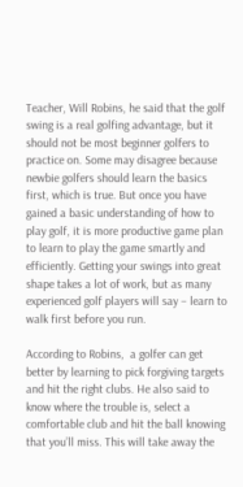Teacher, Will Robins, he said that the golf swing is a real golfing advantage, but it should not be most beginner golfers to practice on. Some may disagree because newbie golfers should learn the basics first, which is true. But once you have gained a basic understanding of how to play golf, it is more productive game plan to learn to play the game smartly and efficiently. Getting your swings into great shape takes a lot of work, but as many experienced golf players will say – learn to walk first before you run.

According to Robins,  a golfer can get better by learning to pick forgiving targets and hit the right clubs. He also said to know where the trouble is, select a comfortable club and hit the ball knowing that you’ll miss. This will take away the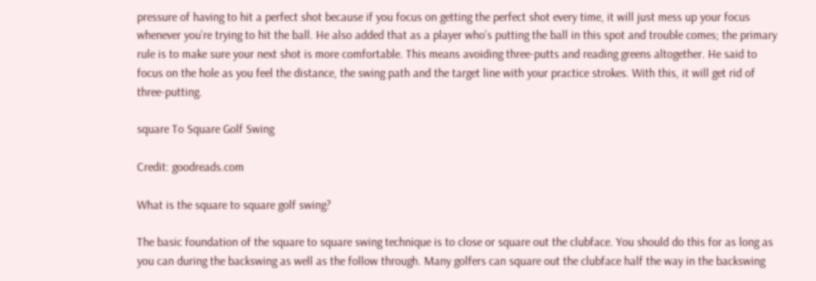pressure of having to hit a perfect shot because if you focus on getting the perfect shot every time, it will just mess up your focus whenever you’re trying to hit the ball. He also added that as a player who’s putting the ball in this spot and trouble comes; the primary rule is to make sure your next shot is more comfortable. This means avoiding three-putts and reading greens altogether. He said to focus on the hole as you feel the distance, the swing path and the target line with your practice strokes. With this, it will get rid of three-putting.

square To Square Golf Swing

Credit: goodreads.com

What is the square to square golf swing?

The basic foundation of the square to square swing technique is to close or square out the clubface. You should do this for as long as you can during the backswing as well as the follow through. Many golfers can square out the clubface half the way in the backswing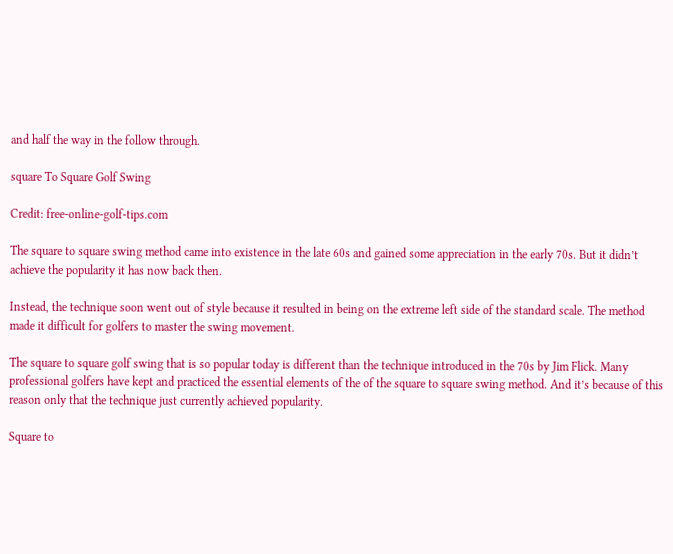and half the way in the follow through.

square To Square Golf Swing

Credit: free-online-golf-tips.com

The square to square swing method came into existence in the late 60s and gained some appreciation in the early 70s. But it didn’t achieve the popularity it has now back then.

Instead, the technique soon went out of style because it resulted in being on the extreme left side of the standard scale. The method made it difficult for golfers to master the swing movement.

The square to square golf swing that is so popular today is different than the technique introduced in the 70s by Jim Flick. Many professional golfers have kept and practiced the essential elements of the of the square to square swing method. And it’s because of this reason only that the technique just currently achieved popularity.

Square to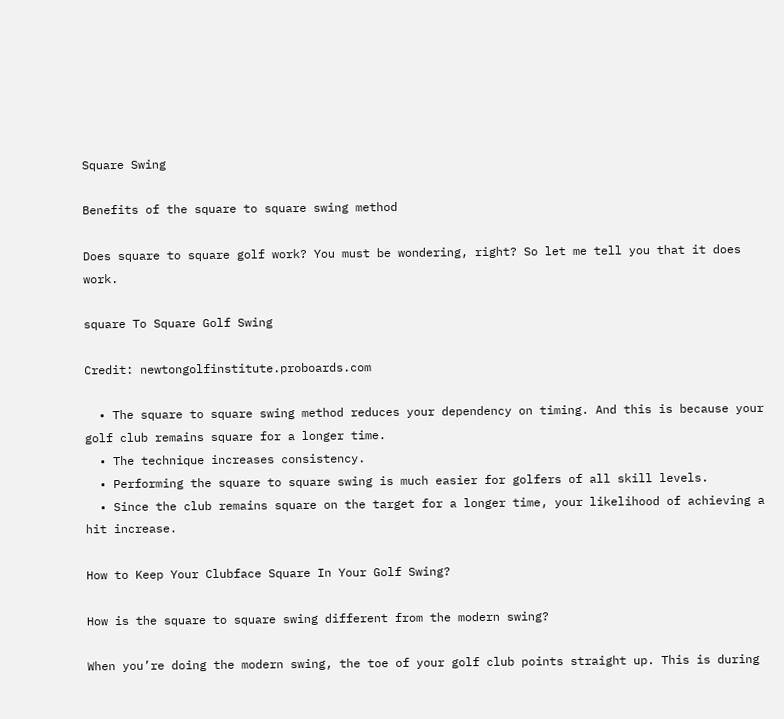Square Swing

Benefits of the square to square swing method

Does square to square golf work? You must be wondering, right? So let me tell you that it does work.

square To Square Golf Swing

Credit: newtongolfinstitute.proboards.com

  • The square to square swing method reduces your dependency on timing. And this is because your golf club remains square for a longer time.
  • The technique increases consistency.
  • Performing the square to square swing is much easier for golfers of all skill levels.
  • Since the club remains square on the target for a longer time, your likelihood of achieving a hit increase.

How to Keep Your Clubface Square In Your Golf Swing?

How is the square to square swing different from the modern swing?

When you’re doing the modern swing, the toe of your golf club points straight up. This is during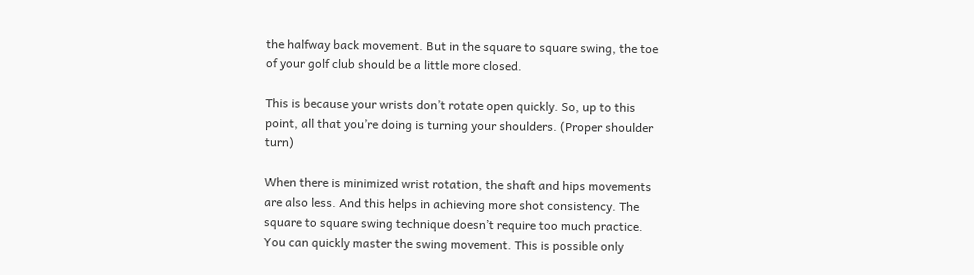the halfway back movement. But in the square to square swing, the toe of your golf club should be a little more closed.

This is because your wrists don’t rotate open quickly. So, up to this point, all that you’re doing is turning your shoulders. (Proper shoulder turn)

When there is minimized wrist rotation, the shaft and hips movements are also less. And this helps in achieving more shot consistency. The square to square swing technique doesn’t require too much practice. You can quickly master the swing movement. This is possible only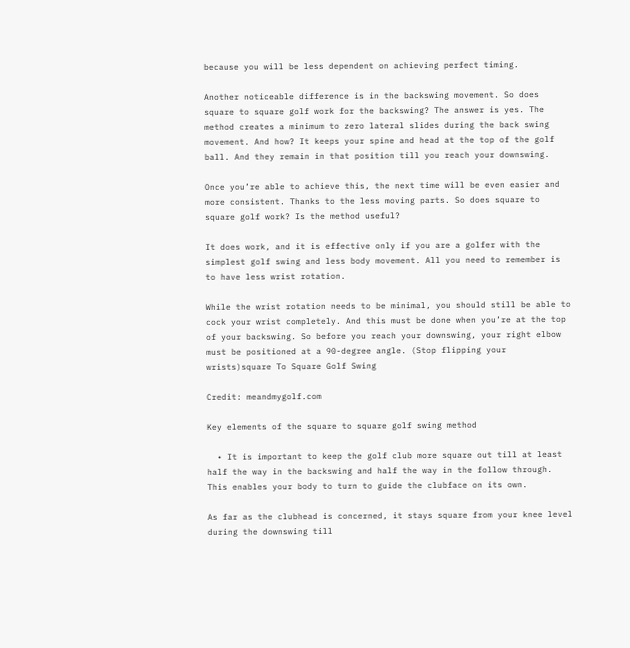because you will be less dependent on achieving perfect timing.

Another noticeable difference is in the backswing movement. So does square to square golf work for the backswing? The answer is yes. The method creates a minimum to zero lateral slides during the back swing movement. And how? It keeps your spine and head at the top of the golf ball. And they remain in that position till you reach your downswing.

Once you’re able to achieve this, the next time will be even easier and more consistent. Thanks to the less moving parts. So does square to square golf work? Is the method useful?

It does work, and it is effective only if you are a golfer with the simplest golf swing and less body movement. All you need to remember is to have less wrist rotation.

While the wrist rotation needs to be minimal, you should still be able to cock your wrist completely. And this must be done when you’re at the top of your backswing. So before you reach your downswing, your right elbow must be positioned at a 90-degree angle. (Stop flipping your wrists)square To Square Golf Swing

Credit: meandmygolf.com

Key elements of the square to square golf swing method

  • It is important to keep the golf club more square out till at least half the way in the backswing and half the way in the follow through. This enables your body to turn to guide the clubface on its own.

As far as the clubhead is concerned, it stays square from your knee level during the downswing till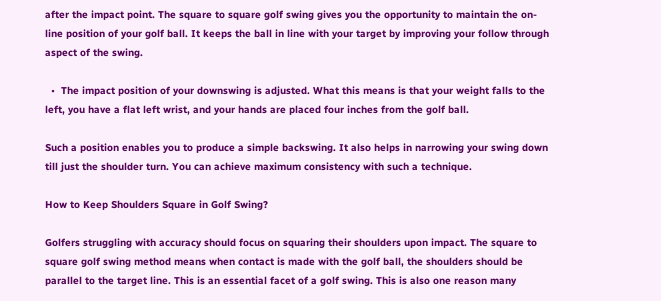after the impact point. The square to square golf swing gives you the opportunity to maintain the on-line position of your golf ball. It keeps the ball in line with your target by improving your follow through aspect of the swing.

  •  The impact position of your downswing is adjusted. What this means is that your weight falls to the left, you have a flat left wrist, and your hands are placed four inches from the golf ball.

Such a position enables you to produce a simple backswing. It also helps in narrowing your swing down till just the shoulder turn. You can achieve maximum consistency with such a technique.

How to Keep Shoulders Square in Golf Swing?

Golfers struggling with accuracy should focus on squaring their shoulders upon impact. The square to square golf swing method means when contact is made with the golf ball, the shoulders should be parallel to the target line. This is an essential facet of a golf swing. This is also one reason many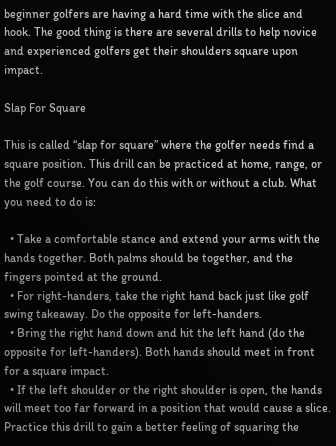beginner golfers are having a hard time with the slice and hook. The good thing is there are several drills to help novice and experienced golfers get their shoulders square upon impact.

Slap For Square

This is called “slap for square” where the golfer needs find a square position. This drill can be practiced at home, range, or the golf course. You can do this with or without a club. What you need to do is:

  • Take a comfortable stance and extend your arms with the hands together. Both palms should be together, and the fingers pointed at the ground.
  • For right-handers, take the right hand back just like golf swing takeaway. Do the opposite for left-handers.
  • Bring the right hand down and hit the left hand (do the opposite for left-handers). Both hands should meet in front  for a square impact.
  • If the left shoulder or the right shoulder is open, the hands will meet too far forward in a position that would cause a slice. Practice this drill to gain a better feeling of squaring the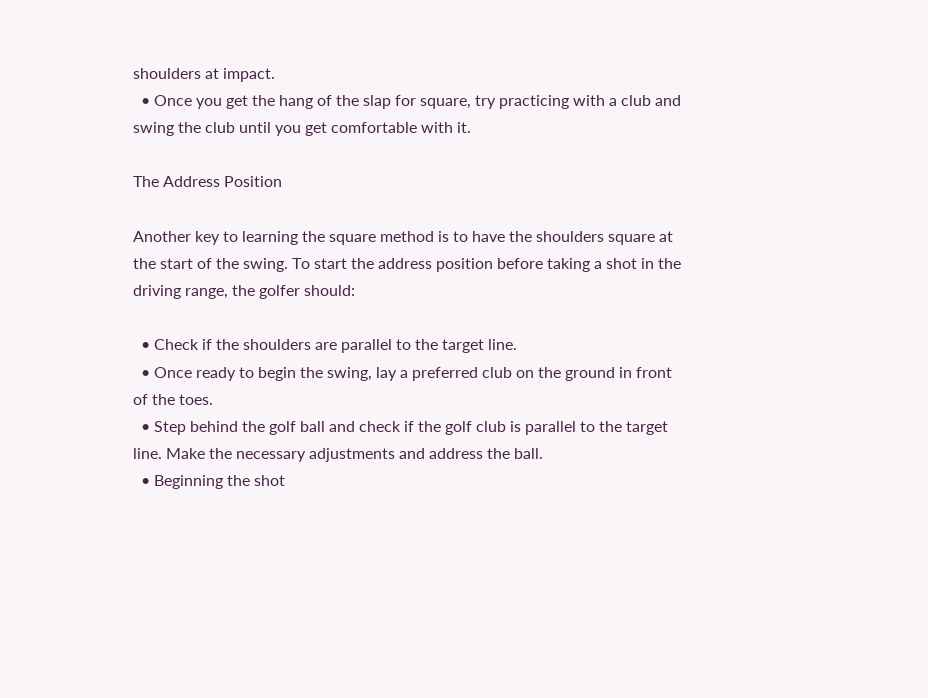shoulders at impact.
  • Once you get the hang of the slap for square, try practicing with a club and swing the club until you get comfortable with it.

The Address Position

Another key to learning the square method is to have the shoulders square at the start of the swing. To start the address position before taking a shot in the driving range, the golfer should:

  • Check if the shoulders are parallel to the target line.
  • Once ready to begin the swing, lay a preferred club on the ground in front of the toes.
  • Step behind the golf ball and check if the golf club is parallel to the target line. Make the necessary adjustments and address the ball.
  • Beginning the shot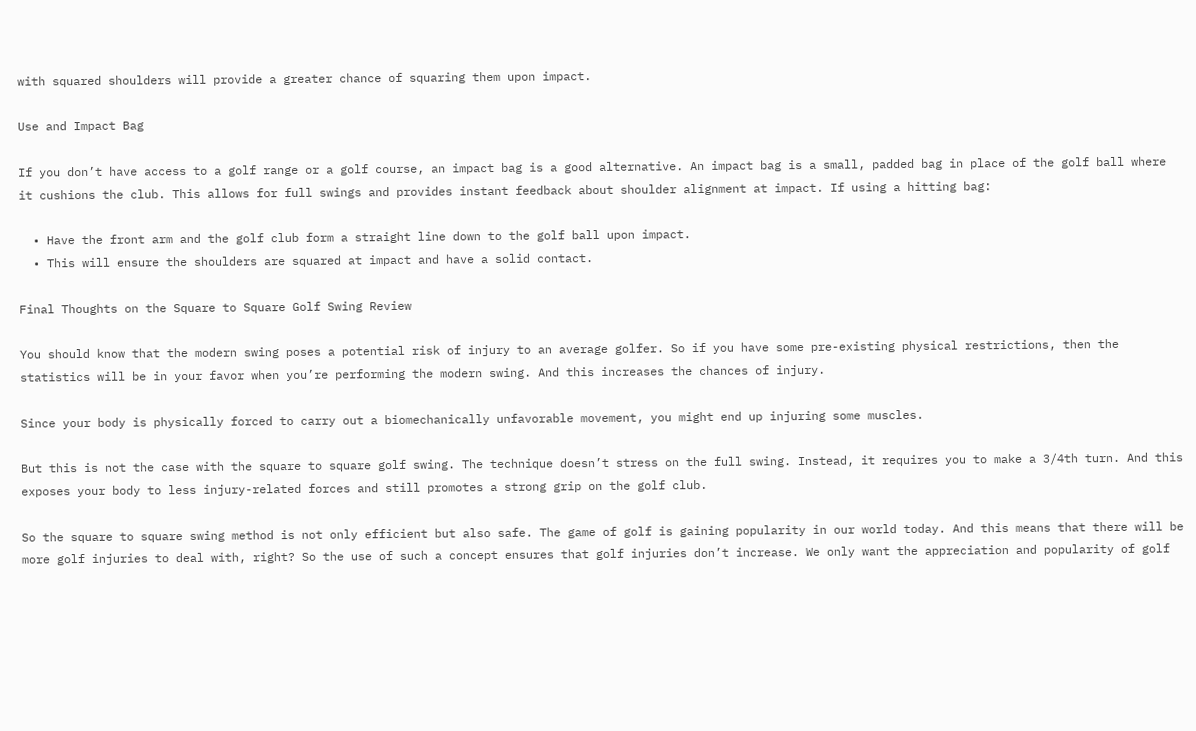with squared shoulders will provide a greater chance of squaring them upon impact.

Use and Impact Bag

If you don’t have access to a golf range or a golf course, an impact bag is a good alternative. An impact bag is a small, padded bag in place of the golf ball where it cushions the club. This allows for full swings and provides instant feedback about shoulder alignment at impact. If using a hitting bag:

  • Have the front arm and the golf club form a straight line down to the golf ball upon impact.
  • This will ensure the shoulders are squared at impact and have a solid contact.

Final Thoughts on the Square to Square Golf Swing Review

You should know that the modern swing poses a potential risk of injury to an average golfer. So if you have some pre-existing physical restrictions, then the statistics will be in your favor when you’re performing the modern swing. And this increases the chances of injury.

Since your body is physically forced to carry out a biomechanically unfavorable movement, you might end up injuring some muscles.

But this is not the case with the square to square golf swing. The technique doesn’t stress on the full swing. Instead, it requires you to make a 3/4th turn. And this exposes your body to less injury-related forces and still promotes a strong grip on the golf club.

So the square to square swing method is not only efficient but also safe. The game of golf is gaining popularity in our world today. And this means that there will be more golf injuries to deal with, right? So the use of such a concept ensures that golf injuries don’t increase. We only want the appreciation and popularity of golf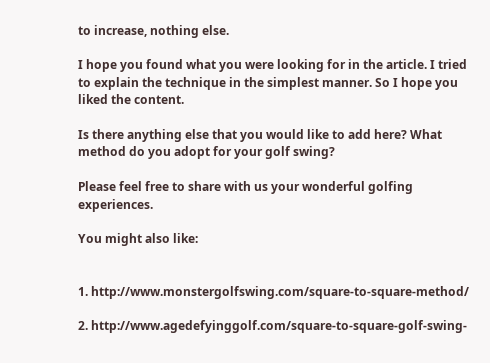to increase, nothing else.

I hope you found what you were looking for in the article. I tried to explain the technique in the simplest manner. So I hope you liked the content.

Is there anything else that you would like to add here? What method do you adopt for your golf swing?

Please feel free to share with us your wonderful golfing experiences.

You might also like:


1. http://www.monstergolfswing.com/square-to-square-method/

2. http://www.agedefyinggolf.com/square-to-square-golf-swing-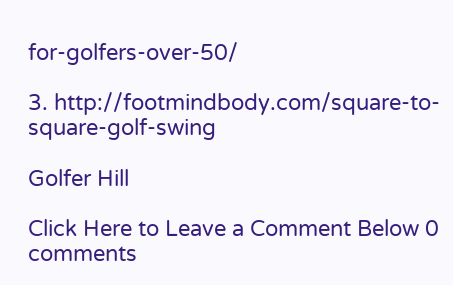for-golfers-over-50/

3. http://footmindbody.com/square-to-square-golf-swing

Golfer Hill

Click Here to Leave a Comment Below 0 comments